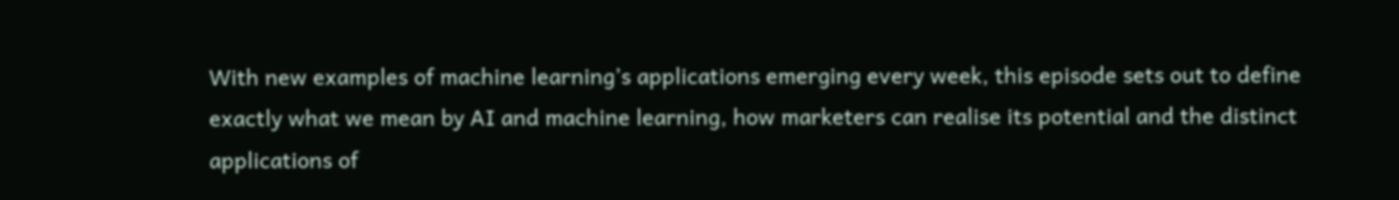With new examples of machine learning’s applications emerging every week, this episode sets out to define exactly what we mean by AI and machine learning, how marketers can realise its potential and the distinct applications of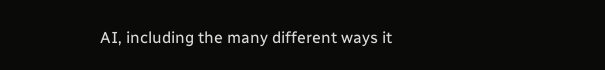AI, including the many different ways it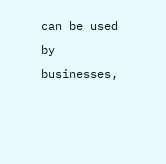can be used by businesses,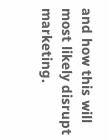and how this will most likely disrupt marketing.